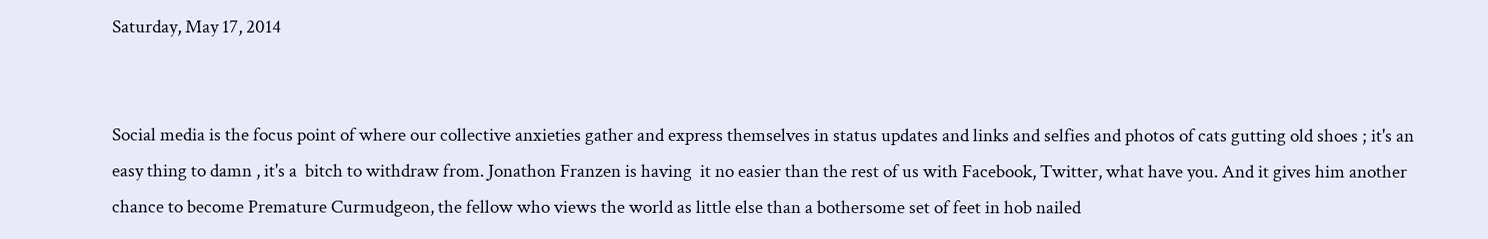Saturday, May 17, 2014


Social media is the focus point of where our collective anxieties gather and express themselves in status updates and links and selfies and photos of cats gutting old shoes ; it's an easy thing to damn , it's a  bitch to withdraw from. Jonathon Franzen is having  it no easier than the rest of us with Facebook, Twitter, what have you. And it gives him another chance to become Premature Curmudgeon, the fellow who views the world as little else than a bothersome set of feet in hob nailed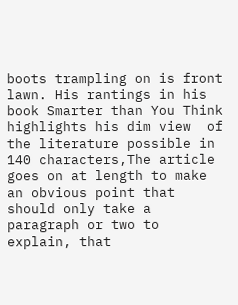boots trampling on is front lawn. His rantings in his book Smarter than You Think highlights his dim view  of the literature possible in  140 characters,The article goes on at length to make an obvious point that should only take a paragraph or two to explain, that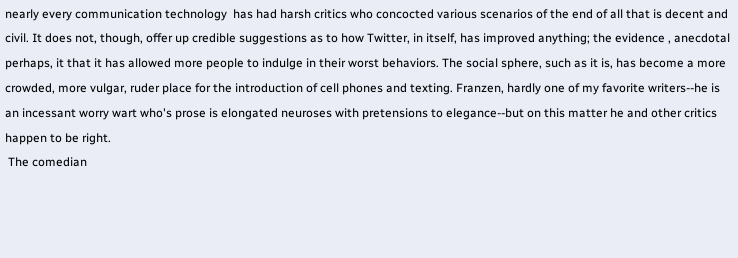nearly every communication technology  has had harsh critics who concocted various scenarios of the end of all that is decent and civil. It does not, though, offer up credible suggestions as to how Twitter, in itself, has improved anything; the evidence , anecdotal perhaps, it that it has allowed more people to indulge in their worst behaviors. The social sphere, such as it is, has become a more crowded, more vulgar, ruder place for the introduction of cell phones and texting. Franzen, hardly one of my favorite writers--he is an incessant worry wart who's prose is elongated neuroses with pretensions to elegance--but on this matter he and other critics happen to be right.
 The comedian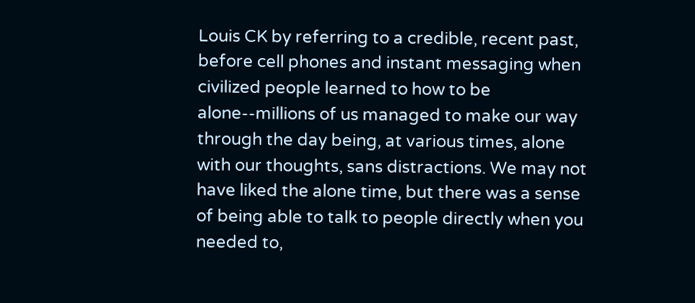Louis CK by referring to a credible, recent past, before cell phones and instant messaging when civilized people learned to how to be alone--millions of us managed to make our way through the day being, at various times, alone with our thoughts, sans distractions. We may not have liked the alone time, but there was a sense of being able to talk to people directly when you needed to,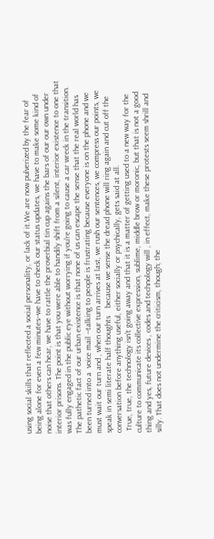using social skills that reflected a social personality, or lack of it.We are now pulverized by the fear of being alone for even a few minutes--we have to check our status updates, we have to make some kind of noise that others can hear, we have to rattle the proverbial tin cup agains the bars of our our own under  interior prisons. The point is that you were able to handily shift from a silent, interior existence to one that was fully engaged in the public eye without worrying if you're going to cause a car wreck in the transition.
The pathetic fact of our urban existence is that none of us can escape the sense that the real world has been turned into a  voice mail --talking to people is frustrating because everyone is on the phone and we must wait our turn and , when our turn arrives at last, we rush our sentences, we compress our points, we speak in semi literate half thoughts    because we sense the dread phone will ring again and cut off the conversation before anything useful, either socially or psychically, gets said at all.
 True, true, the technology isn't going away and that it is a matter of getting used to a new way for the culture to communicate its collective expression, sublime, middle brow or moronic, but that is not a good thing and yes, future devices , codes and technology will , in effect, make these protests seem shrill and silly. That does not undermine the criticism, though; the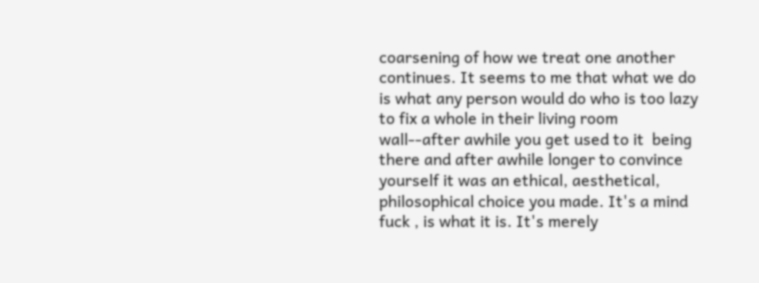coarsening of how we treat one another continues. It seems to me that what we do is what any person would do who is too lazy to fix a whole in their living room wall--after awhile you get used to it  being there and after awhile longer to convince yourself it was an ethical, aesthetical, philosophical choice you made. It's a mind fuck , is what it is. It's merely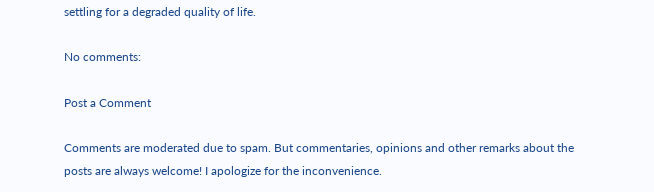settling for a degraded quality of life.

No comments:

Post a Comment

Comments are moderated due to spam. But commentaries, opinions and other remarks about the posts are always welcome! I apologize for the inconvenience.